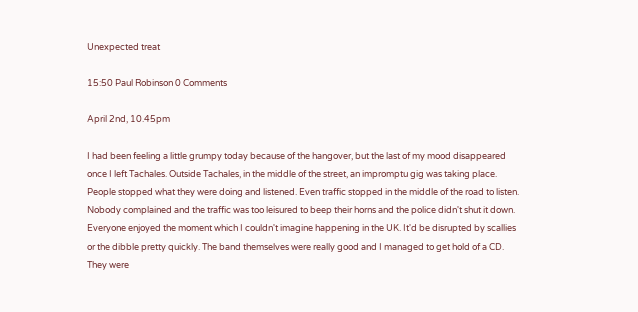Unexpected treat

15:50 Paul Robinson 0 Comments

April 2nd, 10.45pm

I had been feeling a little grumpy today because of the hangover, but the last of my mood disappeared once I left Tachales. Outside Tachales, in the middle of the street, an impromptu gig was taking place. People stopped what they were doing and listened. Even traffic stopped in the middle of the road to listen. Nobody complained and the traffic was too leisured to beep their horns and the police didn't shut it down. Everyone enjoyed the moment which I couldn't imagine happening in the UK. It'd be disrupted by scallies or the dibble pretty quickly. The band themselves were really good and I managed to get hold of a CD. They were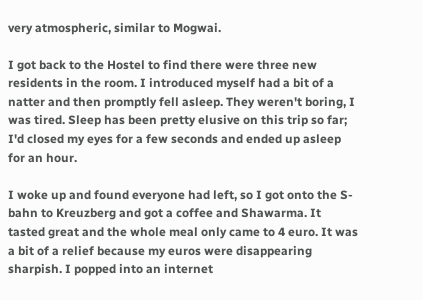very atmospheric, similar to Mogwai.

I got back to the Hostel to find there were three new residents in the room. I introduced myself had a bit of a natter and then promptly fell asleep. They weren't boring, I was tired. Sleep has been pretty elusive on this trip so far; I'd closed my eyes for a few seconds and ended up asleep for an hour.

I woke up and found everyone had left, so I got onto the S-bahn to Kreuzberg and got a coffee and Shawarma. It tasted great and the whole meal only came to 4 euro. It was a bit of a relief because my euros were disappearing sharpish. I popped into an internet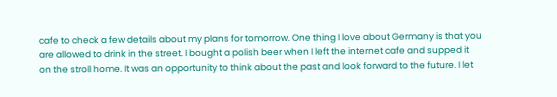cafe to check a few details about my plans for tomorrow. One thing I love about Germany is that you are allowed to drink in the street. I bought a polish beer when I left the internet cafe and supped it on the stroll home. It was an opportunity to think about the past and look forward to the future. I let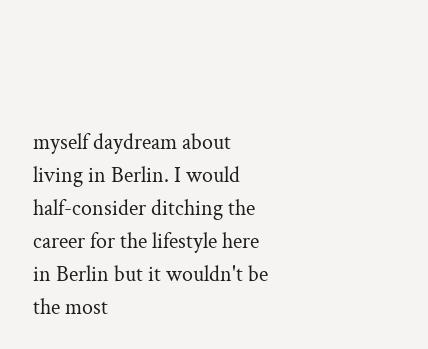myself daydream about living in Berlin. I would half-consider ditching the career for the lifestyle here in Berlin but it wouldn't be the most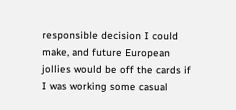responsible decision I could make, and future European jollies would be off the cards if I was working some casual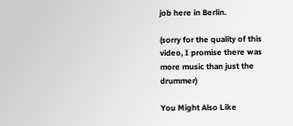job here in Berlin.

(sorry for the quality of this video, I promise there was more music than just the drummer)

You Might Also Like